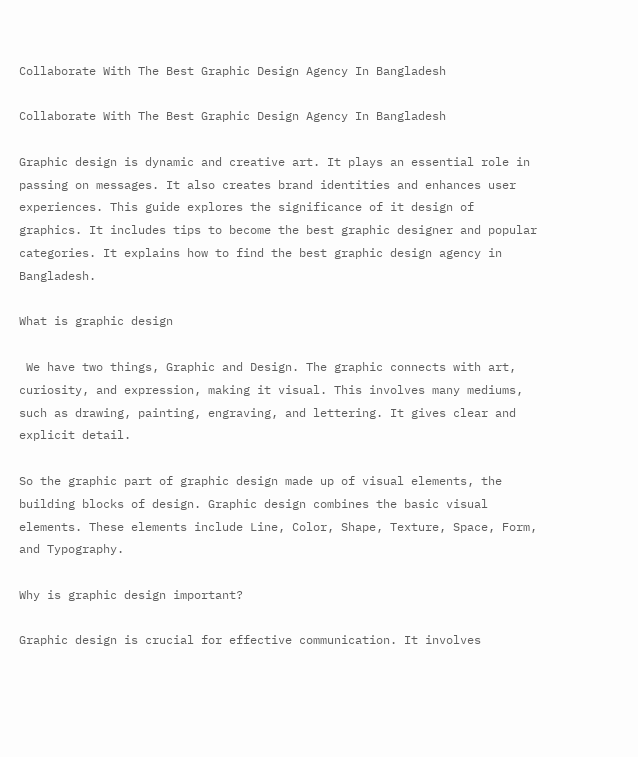Collaborate With The Best Graphic Design Agency In Bangladesh

Collaborate With The Best Graphic Design Agency In Bangladesh

Graphic design is dynamic and creative art. It plays an essential role in passing on messages. It also creates brand identities and enhances user experiences. This guide explores the significance of it design of graphics. It includes tips to become the best graphic designer and popular categories. It explains how to find the best graphic design agency in Bangladesh.

What is graphic design

 We have two things, Graphic and Design. The graphic connects with art, curiosity, and expression, making it visual. This involves many mediums, such as drawing, painting, engraving, and lettering. It gives clear and explicit detail.

So the graphic part of graphic design made up of visual elements, the building blocks of design. Graphic design combines the basic visual elements. These elements include Line, Color, Shape, Texture, Space, Form, and Typography.

Why is graphic design important?

Graphic design is crucial for effective communication. It involves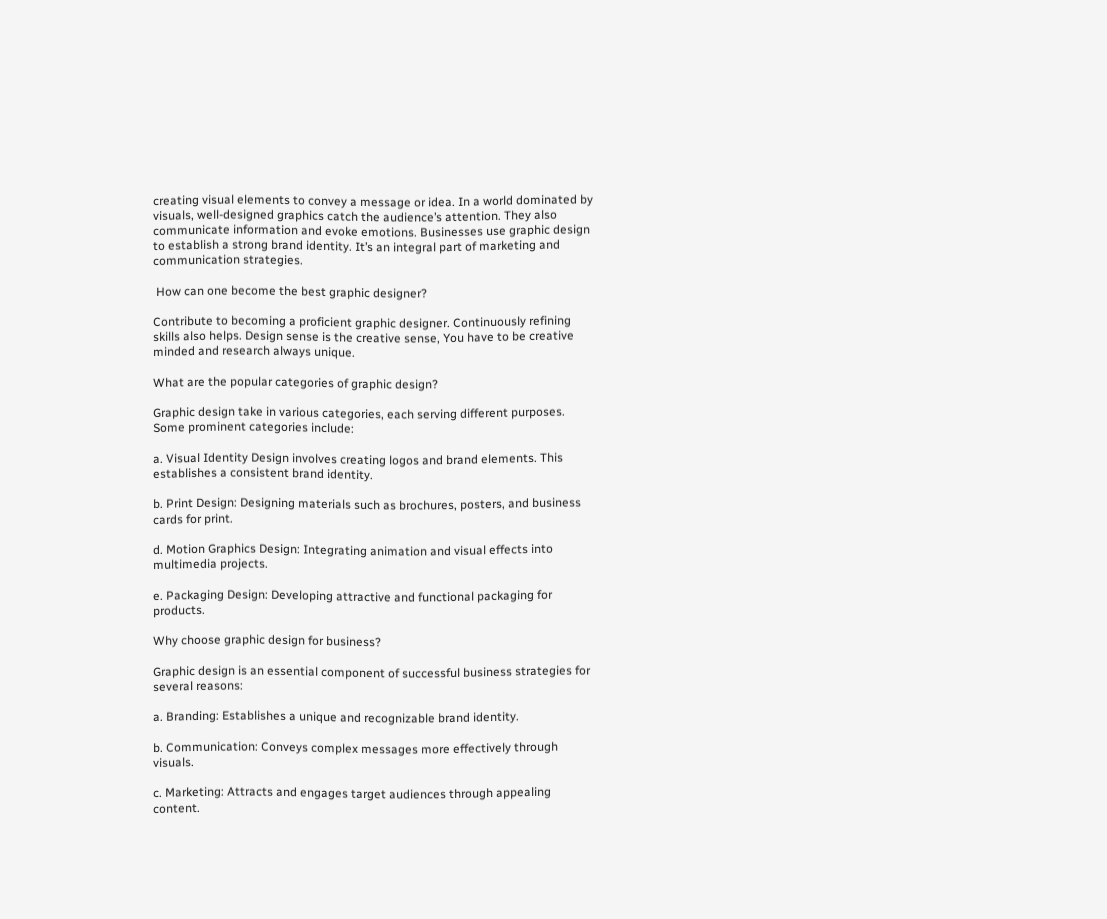creating visual elements to convey a message or idea. In a world dominated by visuals, well-designed graphics catch the audience’s attention. They also communicate information and evoke emotions. Businesses use graphic design to establish a strong brand identity. It’s an integral part of marketing and communication strategies.

 How can one become the best graphic designer?

Contribute to becoming a proficient graphic designer. Continuously refining skills also helps. Design sense is the creative sense, You have to be creative minded and research always unique.

What are the popular categories of graphic design?

Graphic design take in various categories, each serving different purposes. Some prominent categories include:

a. Visual Identity Design involves creating logos and brand elements. This establishes a consistent brand identity.

b. Print Design: Designing materials such as brochures, posters, and business cards for print.

d. Motion Graphics Design: Integrating animation and visual effects into multimedia projects.

e. Packaging Design: Developing attractive and functional packaging for products.

Why choose graphic design for business?

Graphic design is an essential component of successful business strategies for several reasons:

a. Branding: Establishes a unique and recognizable brand identity.

b. Communication: Conveys complex messages more effectively through visuals.

c. Marketing: Attracts and engages target audiences through appealing content.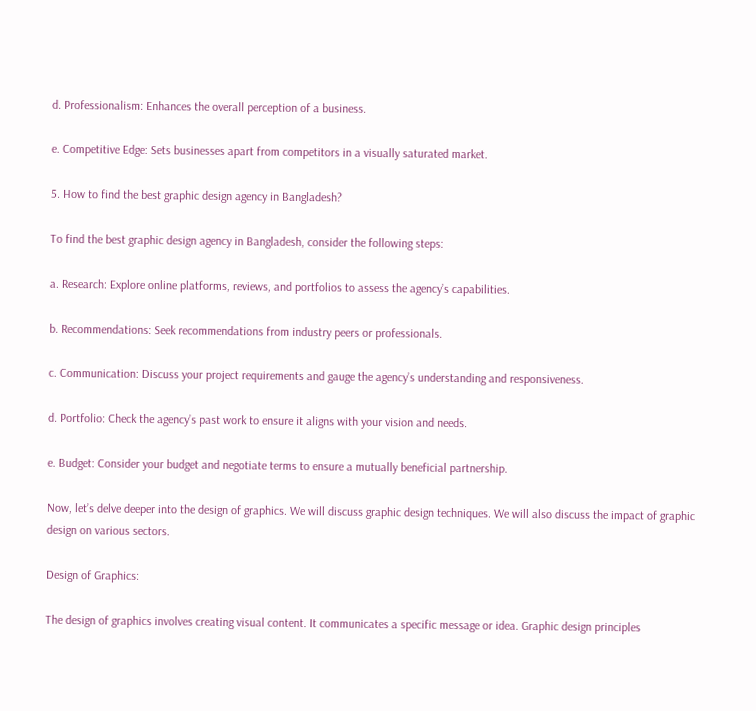d. Professionalism: Enhances the overall perception of a business.

e. Competitive Edge: Sets businesses apart from competitors in a visually saturated market.

5. How to find the best graphic design agency in Bangladesh?

To find the best graphic design agency in Bangladesh, consider the following steps:

a. Research: Explore online platforms, reviews, and portfolios to assess the agency’s capabilities.

b. Recommendations: Seek recommendations from industry peers or professionals.

c. Communication: Discuss your project requirements and gauge the agency’s understanding and responsiveness.

d. Portfolio: Check the agency’s past work to ensure it aligns with your vision and needs.

e. Budget: Consider your budget and negotiate terms to ensure a mutually beneficial partnership.

Now, let’s delve deeper into the design of graphics. We will discuss graphic design techniques. We will also discuss the impact of graphic design on various sectors.

Design of Graphics:

The design of graphics involves creating visual content. It communicates a specific message or idea. Graphic design principles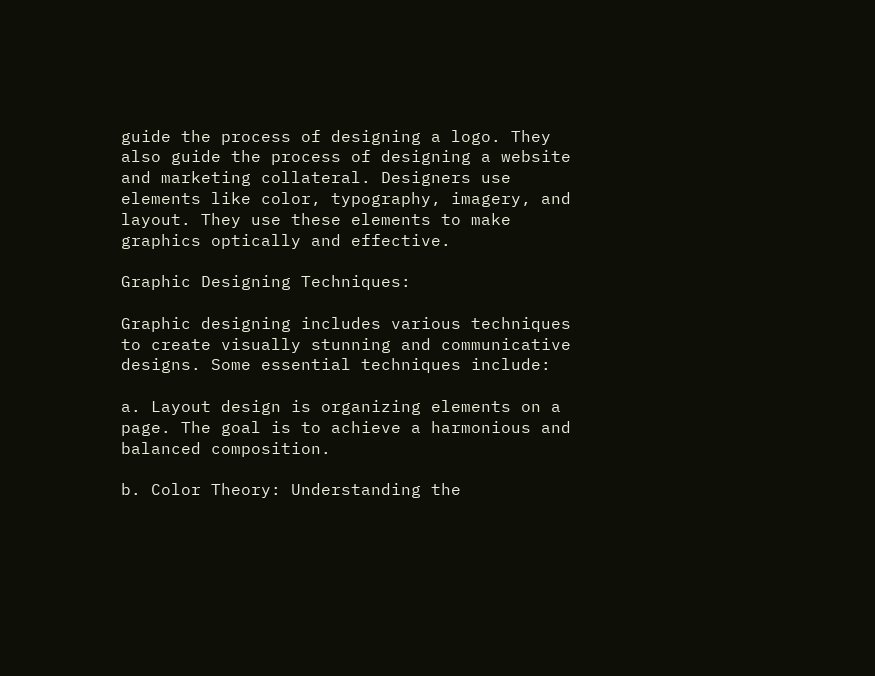guide the process of designing a logo. They also guide the process of designing a website and marketing collateral. Designers use elements like color, typography, imagery, and layout. They use these elements to make graphics optically and effective.

Graphic Designing Techniques:

Graphic designing includes various techniques to create visually stunning and communicative designs. Some essential techniques include:

a. Layout design is organizing elements on a page. The goal is to achieve a harmonious and balanced composition.

b. Color Theory: Understanding the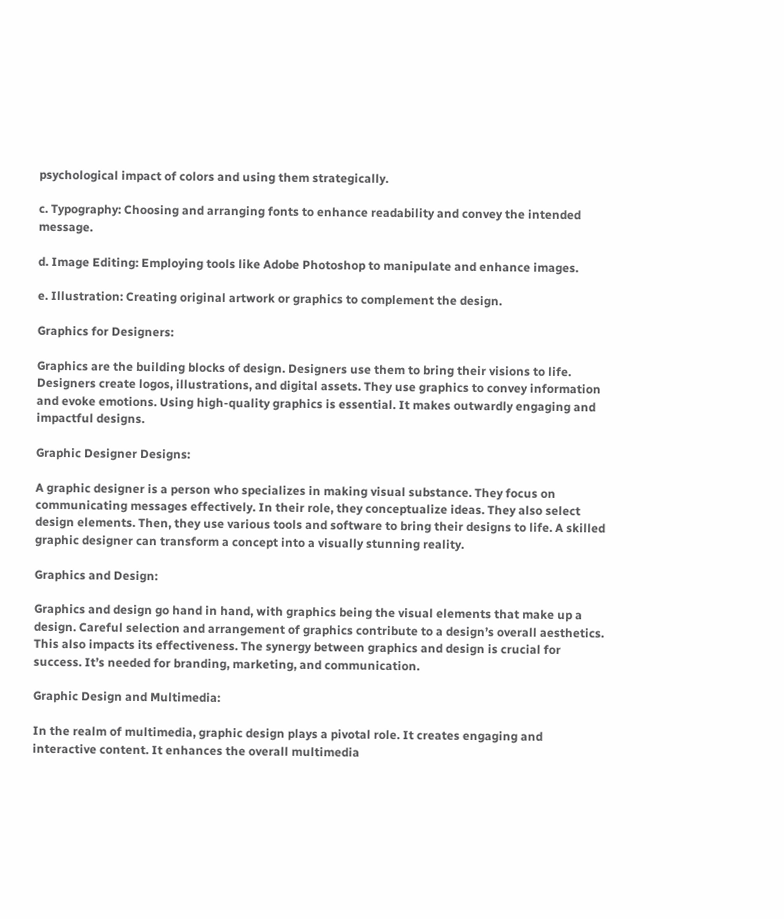psychological impact of colors and using them strategically.

c. Typography: Choosing and arranging fonts to enhance readability and convey the intended message.

d. Image Editing: Employing tools like Adobe Photoshop to manipulate and enhance images.

e. Illustration: Creating original artwork or graphics to complement the design.

Graphics for Designers:

Graphics are the building blocks of design. Designers use them to bring their visions to life. Designers create logos, illustrations, and digital assets. They use graphics to convey information and evoke emotions. Using high-quality graphics is essential. It makes outwardly engaging and impactful designs.

Graphic Designer Designs:

A graphic designer is a person who specializes in making visual substance. They focus on communicating messages effectively. In their role, they conceptualize ideas. They also select design elements. Then, they use various tools and software to bring their designs to life. A skilled graphic designer can transform a concept into a visually stunning reality.

Graphics and Design:

Graphics and design go hand in hand, with graphics being the visual elements that make up a design. Careful selection and arrangement of graphics contribute to a design’s overall aesthetics. This also impacts its effectiveness. The synergy between graphics and design is crucial for success. It’s needed for branding, marketing, and communication.

Graphic Design and Multimedia:

In the realm of multimedia, graphic design plays a pivotal role. It creates engaging and interactive content. It enhances the overall multimedia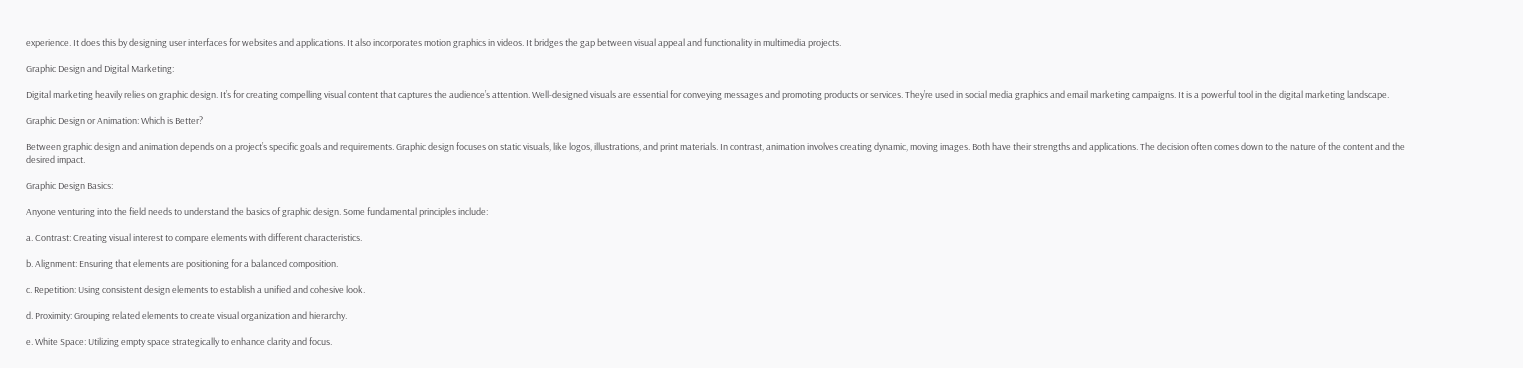experience. It does this by designing user interfaces for websites and applications. It also incorporates motion graphics in videos. It bridges the gap between visual appeal and functionality in multimedia projects.

Graphic Design and Digital Marketing:

Digital marketing heavily relies on graphic design. It’s for creating compelling visual content that captures the audience’s attention. Well-designed visuals are essential for conveying messages and promoting products or services. They’re used in social media graphics and email marketing campaigns. It is a powerful tool in the digital marketing landscape.

Graphic Design or Animation: Which is Better?

Between graphic design and animation depends on a project’s specific goals and requirements. Graphic design focuses on static visuals, like logos, illustrations, and print materials. In contrast, animation involves creating dynamic, moving images. Both have their strengths and applications. The decision often comes down to the nature of the content and the desired impact.

Graphic Design Basics:

Anyone venturing into the field needs to understand the basics of graphic design. Some fundamental principles include:

a. Contrast: Creating visual interest to compare elements with different characteristics.

b. Alignment: Ensuring that elements are positioning for a balanced composition.

c. Repetition: Using consistent design elements to establish a unified and cohesive look.

d. Proximity: Grouping related elements to create visual organization and hierarchy.

e. White Space: Utilizing empty space strategically to enhance clarity and focus.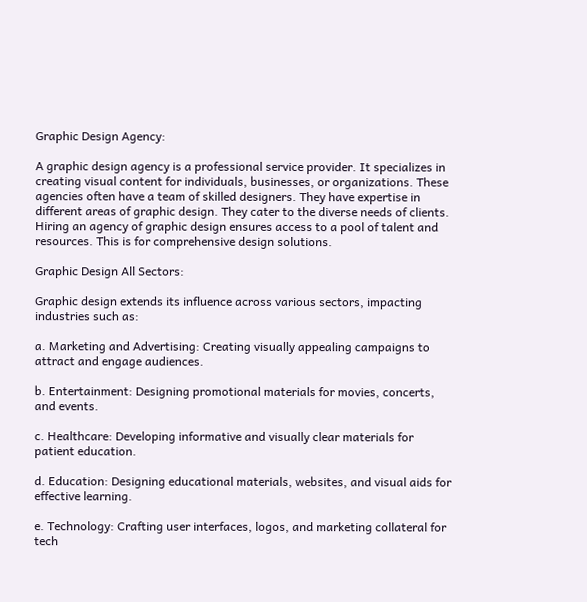Graphic Design Agency:

A graphic design agency is a professional service provider. It specializes in creating visual content for individuals, businesses, or organizations. These agencies often have a team of skilled designers. They have expertise in different areas of graphic design. They cater to the diverse needs of clients. Hiring an agency of graphic design ensures access to a pool of talent and resources. This is for comprehensive design solutions.

Graphic Design All Sectors:

Graphic design extends its influence across various sectors, impacting industries such as:

a. Marketing and Advertising: Creating visually appealing campaigns to attract and engage audiences.

b. Entertainment: Designing promotional materials for movies, concerts, and events.

c. Healthcare: Developing informative and visually clear materials for patient education.

d. Education: Designing educational materials, websites, and visual aids for effective learning.

e. Technology: Crafting user interfaces, logos, and marketing collateral for tech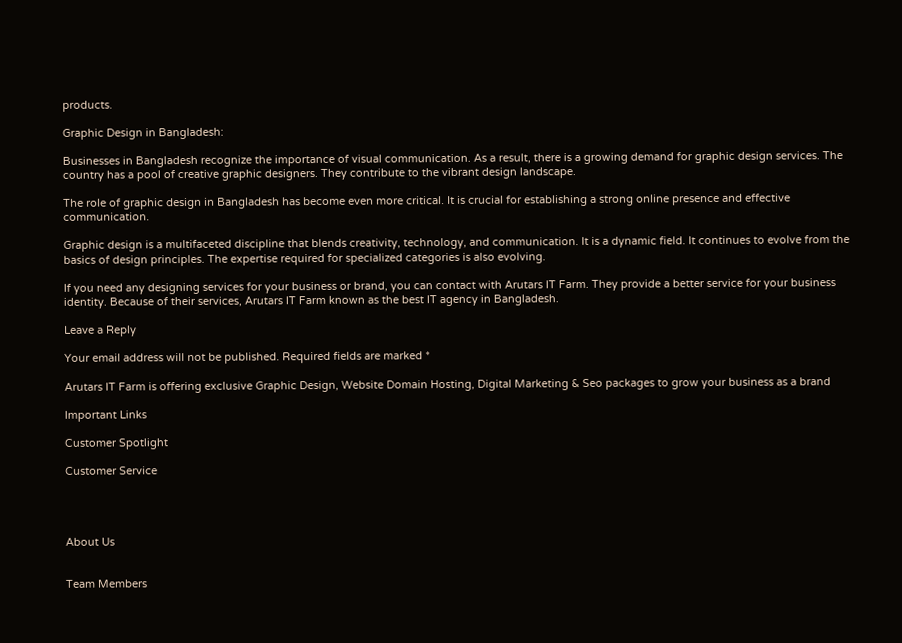products.

Graphic Design in Bangladesh:

Businesses in Bangladesh recognize the importance of visual communication. As a result, there is a growing demand for graphic design services. The country has a pool of creative graphic designers. They contribute to the vibrant design landscape.

The role of graphic design in Bangladesh has become even more critical. It is crucial for establishing a strong online presence and effective communication.

Graphic design is a multifaceted discipline that blends creativity, technology, and communication. It is a dynamic field. It continues to evolve from the basics of design principles. The expertise required for specialized categories is also evolving.

If you need any designing services for your business or brand, you can contact with Arutars IT Farm. They provide a better service for your business identity. Because of their services, Arutars IT Farm known as the best IT agency in Bangladesh.

Leave a Reply

Your email address will not be published. Required fields are marked *

Arutars IT Farm is offering exclusive Graphic Design, Website Domain Hosting, Digital Marketing & Seo packages to grow your business as a brand

Important Links

Customer Spotlight

Customer Service




About Us


Team Members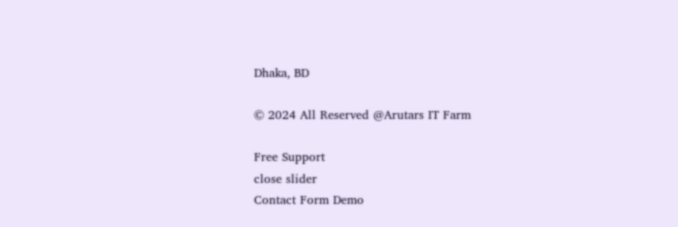Dhaka, BD

© 2024 All Reserved @Arutars IT Farm

Free Support
close slider
Contact Form Demo